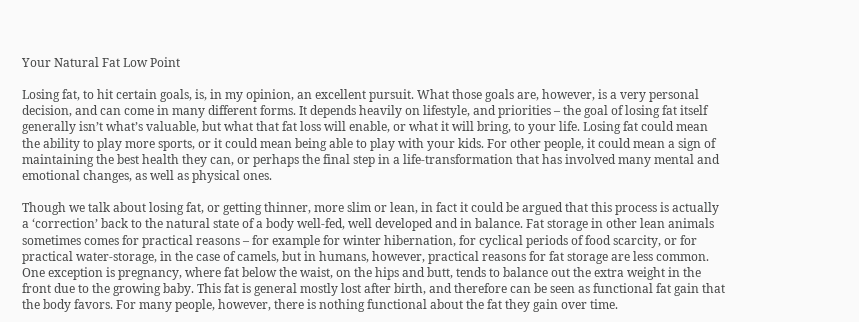Your Natural Fat Low Point

Losing fat, to hit certain goals, is, in my opinion, an excellent pursuit. What those goals are, however, is a very personal decision, and can come in many different forms. It depends heavily on lifestyle, and priorities – the goal of losing fat itself generally isn’t what’s valuable, but what that fat loss will enable, or what it will bring, to your life. Losing fat could mean the ability to play more sports, or it could mean being able to play with your kids. For other people, it could mean a sign of maintaining the best health they can, or perhaps the final step in a life-transformation that has involved many mental and emotional changes, as well as physical ones.

Though we talk about losing fat, or getting thinner, more slim or lean, in fact it could be argued that this process is actually a ‘correction’ back to the natural state of a body well-fed, well developed and in balance. Fat storage in other lean animals sometimes comes for practical reasons – for example for winter hibernation, for cyclical periods of food scarcity, or for practical water-storage, in the case of camels, but in humans, however, practical reasons for fat storage are less common. One exception is pregnancy, where fat below the waist, on the hips and butt, tends to balance out the extra weight in the front due to the growing baby. This fat is general mostly lost after birth, and therefore can be seen as functional fat gain that the body favors. For many people, however, there is nothing functional about the fat they gain over time.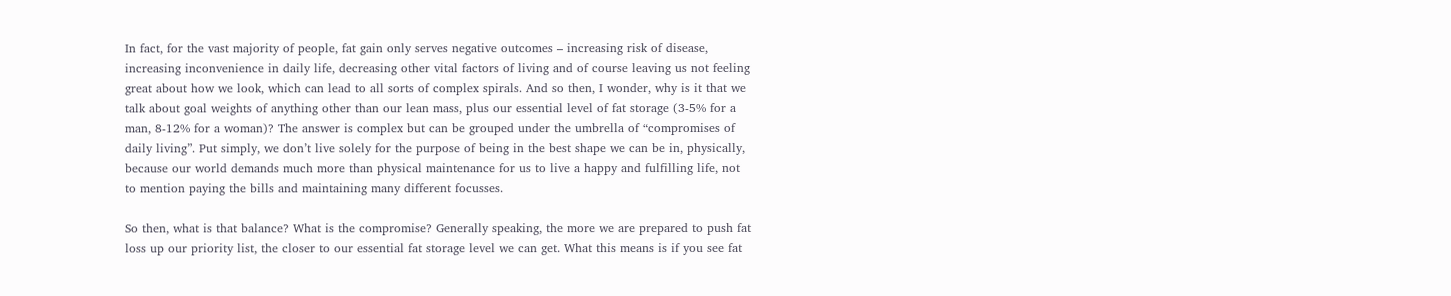In fact, for the vast majority of people, fat gain only serves negative outcomes – increasing risk of disease, increasing inconvenience in daily life, decreasing other vital factors of living and of course leaving us not feeling great about how we look, which can lead to all sorts of complex spirals. And so then, I wonder, why is it that we talk about goal weights of anything other than our lean mass, plus our essential level of fat storage (3-5% for a man, 8-12% for a woman)? The answer is complex but can be grouped under the umbrella of “compromises of daily living”. Put simply, we don’t live solely for the purpose of being in the best shape we can be in, physically, because our world demands much more than physical maintenance for us to live a happy and fulfilling life, not to mention paying the bills and maintaining many different focusses.

So then, what is that balance? What is the compromise? Generally speaking, the more we are prepared to push fat loss up our priority list, the closer to our essential fat storage level we can get. What this means is if you see fat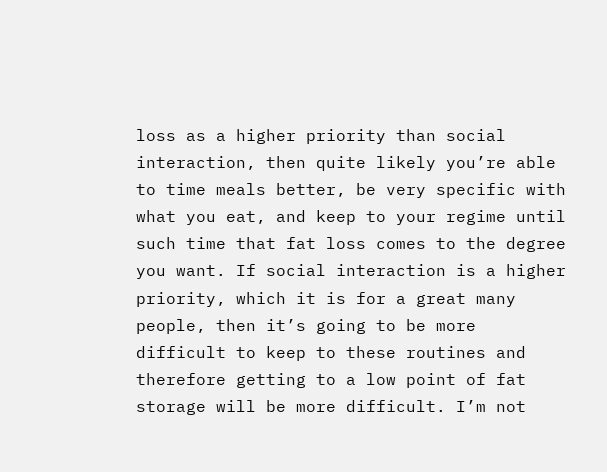loss as a higher priority than social interaction, then quite likely you’re able to time meals better, be very specific with what you eat, and keep to your regime until such time that fat loss comes to the degree you want. If social interaction is a higher priority, which it is for a great many people, then it’s going to be more difficult to keep to these routines and therefore getting to a low point of fat storage will be more difficult. I’m not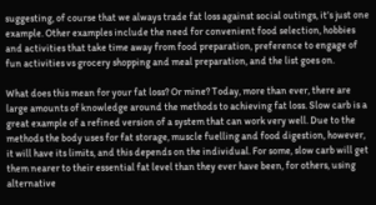suggesting, of course that we always trade fat loss against social outings, it’s just one example. Other examples include the need for convenient food selection, hobbies and activities that take time away from food preparation, preference to engage of fun activities vs grocery shopping and meal preparation, and the list goes on.

What does this mean for your fat loss? Or mine? Today, more than ever, there are large amounts of knowledge around the methods to achieving fat loss. Slow carb is a great example of a refined version of a system that can work very well. Due to the methods the body uses for fat storage, muscle fuelling and food digestion, however, it will have its limits, and this depends on the individual. For some, slow carb will get them nearer to their essential fat level than they ever have been, for others, using alternative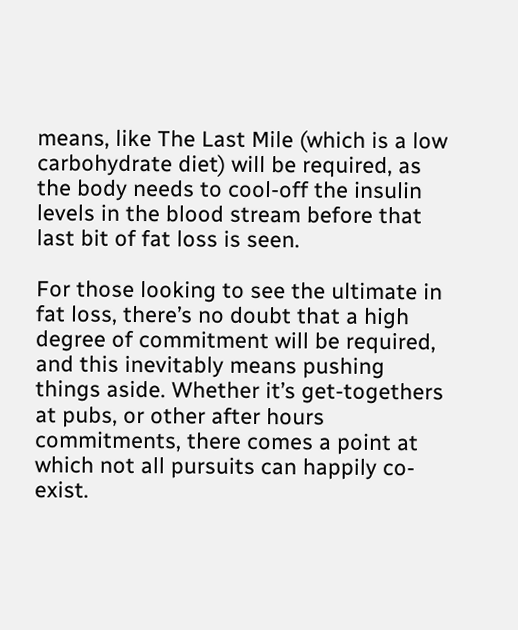means, like The Last Mile (which is a low carbohydrate diet) will be required, as the body needs to cool-off the insulin levels in the blood stream before that last bit of fat loss is seen.

For those looking to see the ultimate in fat loss, there’s no doubt that a high degree of commitment will be required, and this inevitably means pushing things aside. Whether it’s get-togethers at pubs, or other after hours commitments, there comes a point at which not all pursuits can happily co-exist.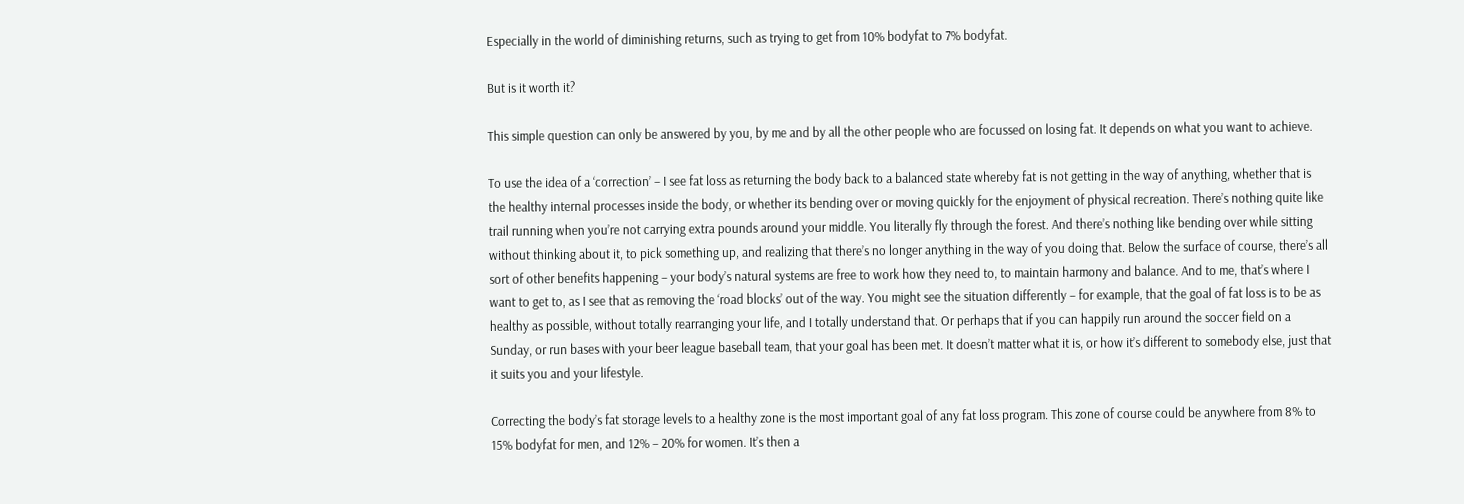Especially in the world of diminishing returns, such as trying to get from 10% bodyfat to 7% bodyfat.

But is it worth it?

This simple question can only be answered by you, by me and by all the other people who are focussed on losing fat. It depends on what you want to achieve.

To use the idea of a ‘correction’ – I see fat loss as returning the body back to a balanced state whereby fat is not getting in the way of anything, whether that is the healthy internal processes inside the body, or whether its bending over or moving quickly for the enjoyment of physical recreation. There’s nothing quite like trail running when you’re not carrying extra pounds around your middle. You literally fly through the forest. And there’s nothing like bending over while sitting without thinking about it, to pick something up, and realizing that there’s no longer anything in the way of you doing that. Below the surface of course, there’s all sort of other benefits happening – your body’s natural systems are free to work how they need to, to maintain harmony and balance. And to me, that’s where I want to get to, as I see that as removing the ‘road blocks’ out of the way. You might see the situation differently – for example, that the goal of fat loss is to be as healthy as possible, without totally rearranging your life, and I totally understand that. Or perhaps that if you can happily run around the soccer field on a Sunday, or run bases with your beer league baseball team, that your goal has been met. It doesn’t matter what it is, or how it’s different to somebody else, just that it suits you and your lifestyle.

Correcting the body’s fat storage levels to a healthy zone is the most important goal of any fat loss program. This zone of course could be anywhere from 8% to 15% bodyfat for men, and 12% – 20% for women. It’s then a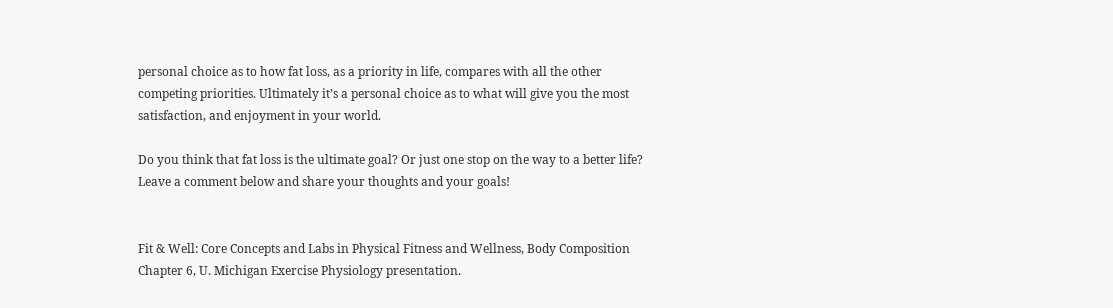personal choice as to how fat loss, as a priority in life, compares with all the other competing priorities. Ultimately it’s a personal choice as to what will give you the most satisfaction, and enjoyment in your world.

Do you think that fat loss is the ultimate goal? Or just one stop on the way to a better life? Leave a comment below and share your thoughts and your goals!


Fit & Well: Core Concepts and Labs in Physical Fitness and Wellness, Body Composition Chapter 6, U. Michigan Exercise Physiology presentation.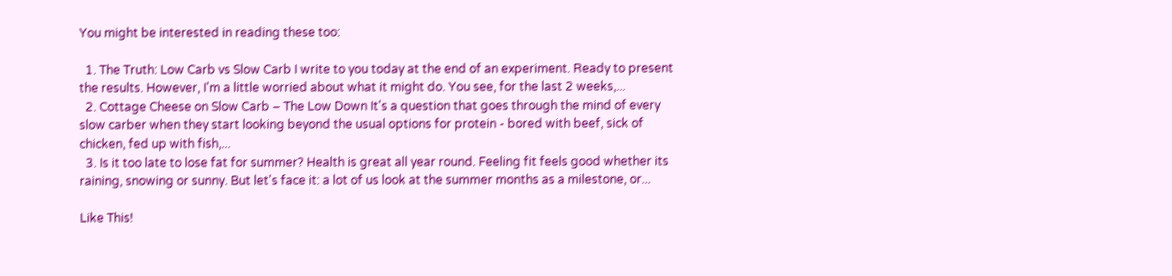You might be interested in reading these too:

  1. The Truth: Low Carb vs Slow Carb I write to you today at the end of an experiment. Ready to present the results. However, I'm a little worried about what it might do. You see, for the last 2 weeks,...
  2. Cottage Cheese on Slow Carb – The Low Down It's a question that goes through the mind of every slow carber when they start looking beyond the usual options for protein - bored with beef, sick of chicken, fed up with fish,...
  3. Is it too late to lose fat for summer? Health is great all year round. Feeling fit feels good whether its raining, snowing or sunny. But let's face it: a lot of us look at the summer months as a milestone, or...

Like This!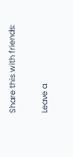Share this with friends:

Leave a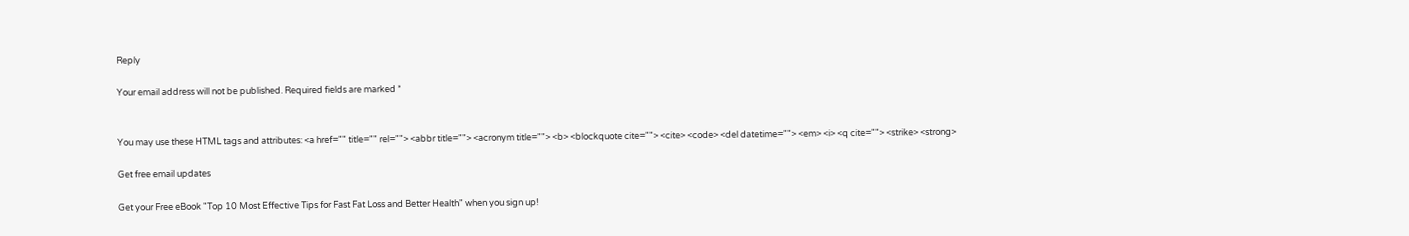Reply

Your email address will not be published. Required fields are marked *


You may use these HTML tags and attributes: <a href="" title="" rel=""> <abbr title=""> <acronym title=""> <b> <blockquote cite=""> <cite> <code> <del datetime=""> <em> <i> <q cite=""> <strike> <strong>

Get free email updates

Get your Free eBook "Top 10 Most Effective Tips for Fast Fat Loss and Better Health" when you sign up!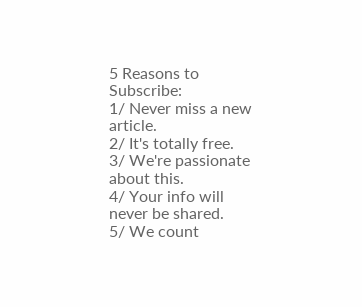5 Reasons to Subscribe:
1/ Never miss a new article.
2/ It's totally free.
3/ We're passionate about this.
4/ Your info will never be shared.
5/ We count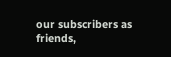our subscribers as friends,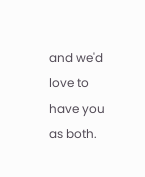and we'd love to have you as both.